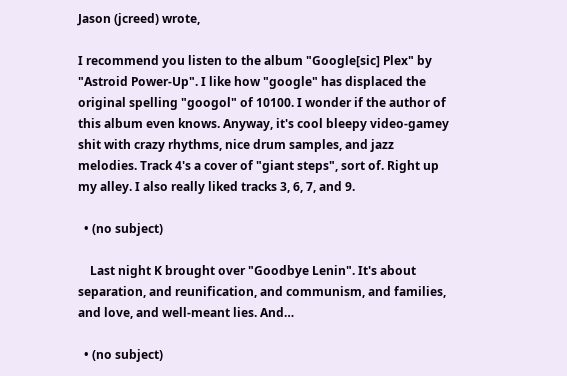Jason (jcreed) wrote,

I recommend you listen to the album "Google[sic] Plex" by "Astroid Power-Up". I like how "google" has displaced the original spelling "googol" of 10100. I wonder if the author of this album even knows. Anyway, it's cool bleepy video-gamey shit with crazy rhythms, nice drum samples, and jazz melodies. Track 4's a cover of "giant steps", sort of. Right up my alley. I also really liked tracks 3, 6, 7, and 9.

  • (no subject)

    Last night K brought over "Goodbye Lenin". It's about separation, and reunification, and communism, and families, and love, and well-meant lies. And…

  • (no subject)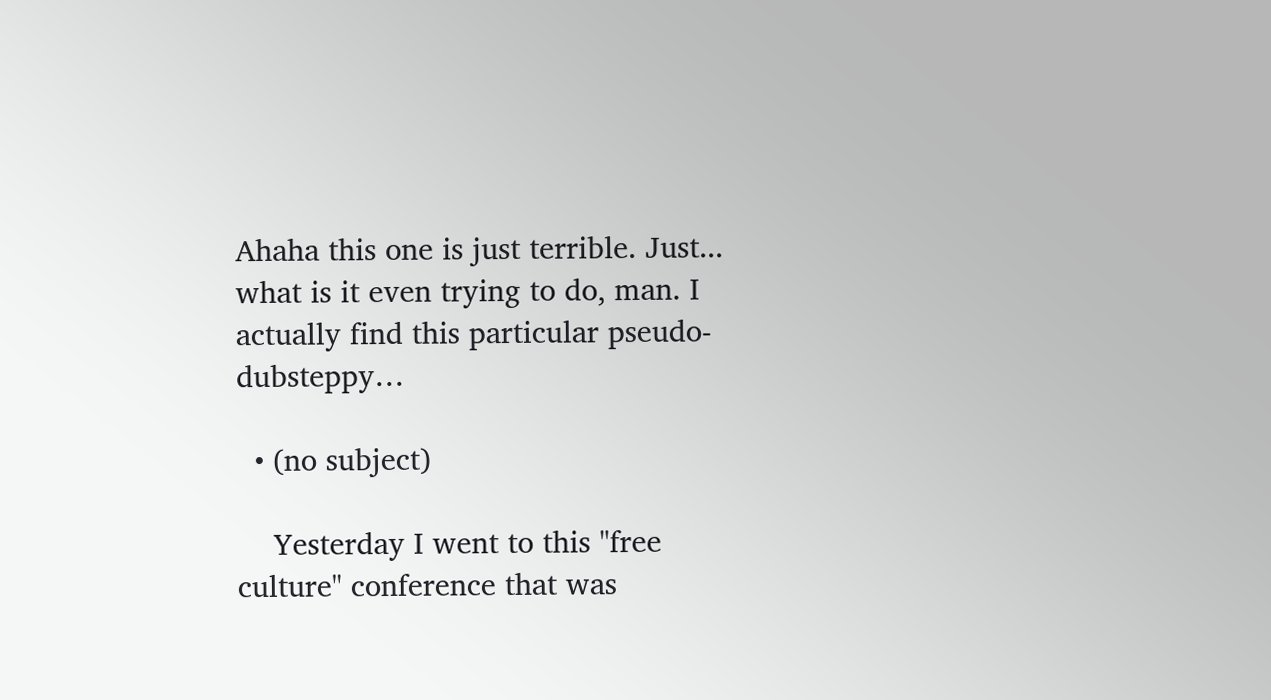Ahaha this one is just terrible. Just... what is it even trying to do, man. I actually find this particular pseudo-dubsteppy…

  • (no subject)

    Yesterday I went to this "free culture" conference that was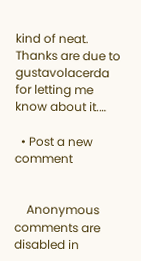kind of neat. Thanks are due to gustavolacerda for letting me know about it.…

  • Post a new comment


    Anonymous comments are disabled in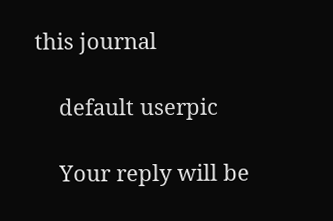this journal

    default userpic

    Your reply will be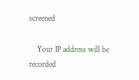screened

    Your IP address will be recorded